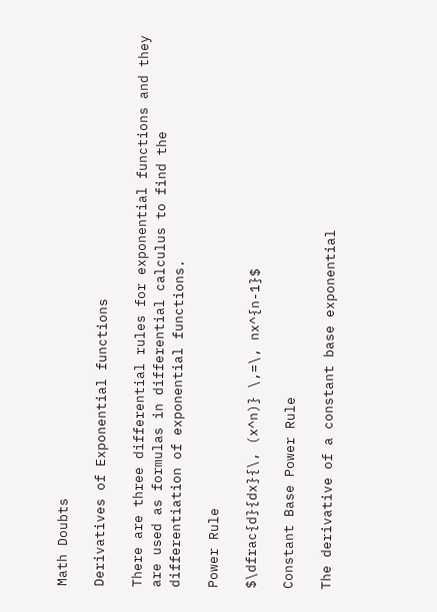Math Doubts

Derivatives of Exponential functions

There are three differential rules for exponential functions and they are used as formulas in differential calculus to find the differentiation of exponential functions.

Power Rule

$\dfrac{d}{dx}{\, (x^n)} \,=\, nx^{n-1}$

Constant Base Power Rule

The derivative of a constant base exponential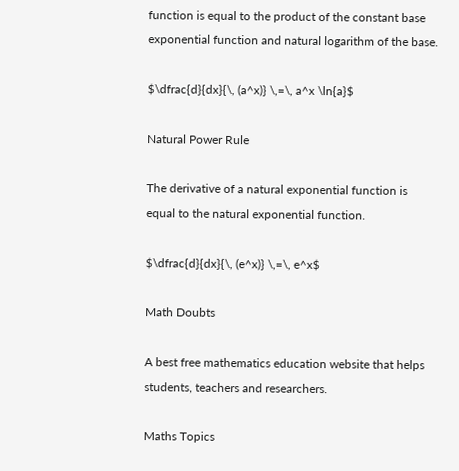function is equal to the product of the constant base exponential function and natural logarithm of the base.

$\dfrac{d}{dx}{\, (a^x)} \,=\, a^x \ln{a}$

Natural Power Rule

The derivative of a natural exponential function is equal to the natural exponential function.

$\dfrac{d}{dx}{\, (e^x)} \,=\, e^x$

Math Doubts

A best free mathematics education website that helps students, teachers and researchers.

Maths Topics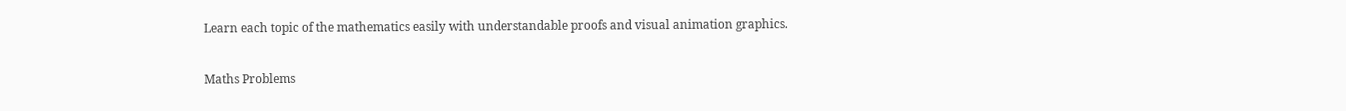Learn each topic of the mathematics easily with understandable proofs and visual animation graphics.

Maths Problems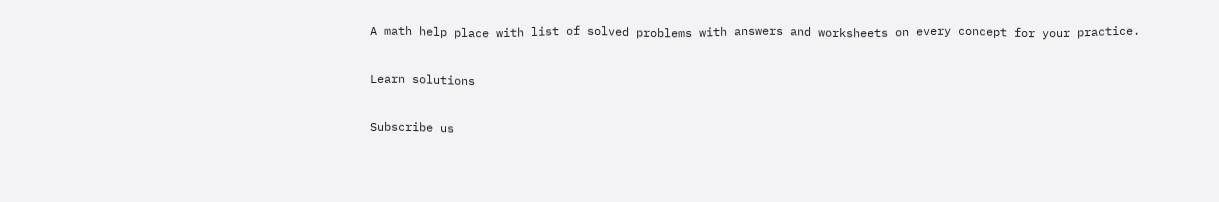A math help place with list of solved problems with answers and worksheets on every concept for your practice.

Learn solutions

Subscribe us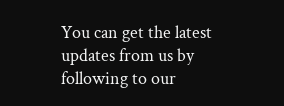You can get the latest updates from us by following to our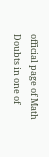official page of Math Doubts in one of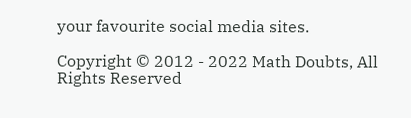your favourite social media sites.

Copyright © 2012 - 2022 Math Doubts, All Rights Reserved